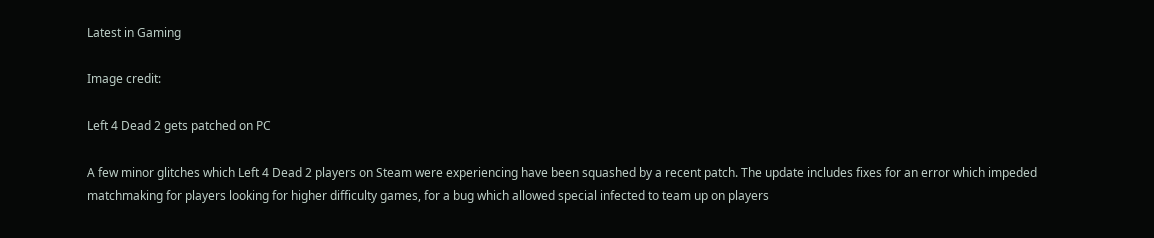Latest in Gaming

Image credit:

Left 4 Dead 2 gets patched on PC

A few minor glitches which Left 4 Dead 2 players on Steam were experiencing have been squashed by a recent patch. The update includes fixes for an error which impeded matchmaking for players looking for higher difficulty games, for a bug which allowed special infected to team up on players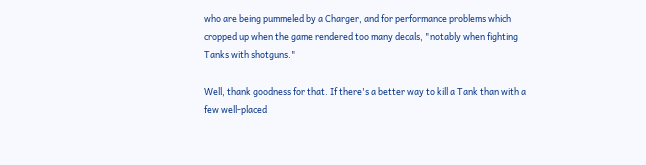who are being pummeled by a Charger, and for performance problems which cropped up when the game rendered too many decals, "notably when fighting Tanks with shotguns."

Well, thank goodness for that. If there's a better way to kill a Tank than with a few well-placed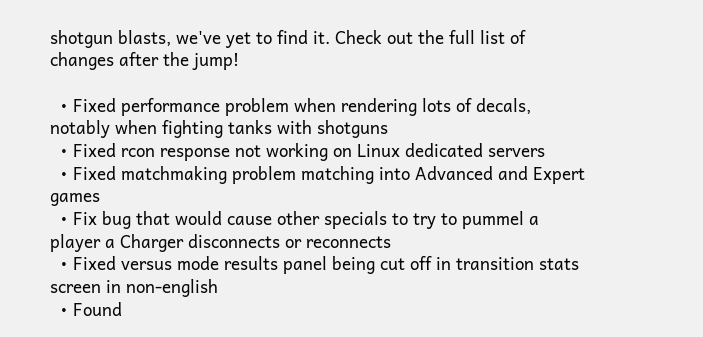shotgun blasts, we've yet to find it. Check out the full list of changes after the jump!

  • Fixed performance problem when rendering lots of decals, notably when fighting tanks with shotguns
  • Fixed rcon response not working on Linux dedicated servers
  • Fixed matchmaking problem matching into Advanced and Expert games
  • Fix bug that would cause other specials to try to pummel a player a Charger disconnects or reconnects
  • Fixed versus mode results panel being cut off in transition stats screen in non-english
  • Found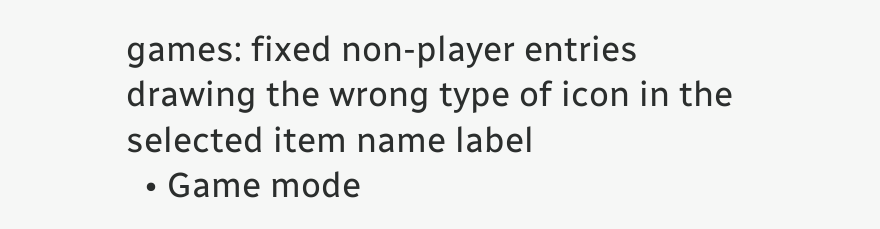games: fixed non-player entries drawing the wrong type of icon in the selected item name label
  • Game mode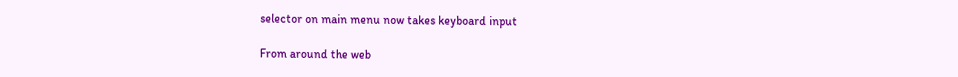selector on main menu now takes keyboard input

From around the web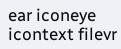ear iconeye icontext filevr